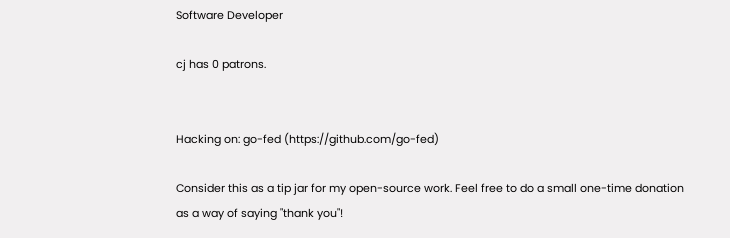Software Developer

cj has 0 patrons.


Hacking on: go-fed (https://github.com/go-fed)

Consider this as a tip jar for my open-source work. Feel free to do a small one-time donation as a way of saying "thank you"!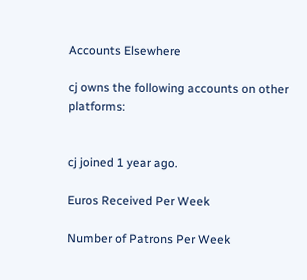Accounts Elsewhere

cj owns the following accounts on other platforms:


cj joined 1 year ago.

Euros Received Per Week

Number of Patrons Per Week